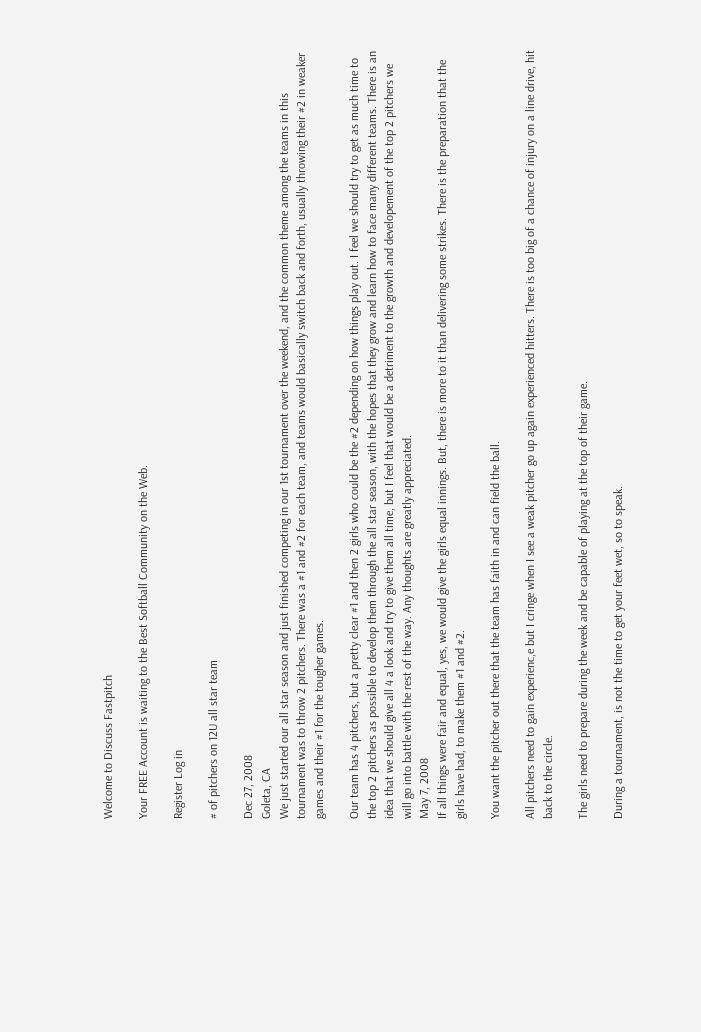Welcome to Discuss Fastpitch

Your FREE Account is waiting to the Best Softball Community on the Web.

Register Log in

# of pitchers on 12U all star team

Dec 27, 2008
Goleta, CA
We just started our all star season and just finished competing in our 1st tournament over the weekend, and the common theme among the teams in this tournament was to throw 2 pitchers. There was a #1 and #2 for each team, and teams would basically switch back and forth, usually throwing their #2 in weaker games and their #1 for the tougher games.

Our team has 4 pitchers, but a pretty clear #1 and then 2 girls who could be the #2 depending on how things play out. I feel we should try to get as much time to the top 2 pitchers as possible to develop them through the all star season, with the hopes that they grow and learn how to face many different teams. There is an idea that we should give all 4 a look and try to give them all time, but I feel that would be a detriment to the growth and developement of the top 2 pitchers we will go into battle with the rest of the way. Any thoughts are greatly appreciated.
May 7, 2008
If all things were fair and equal, yes, we would give the girls equal innings. But, there is more to it than delivering some strikes. There is the preparation that the girls have had, to make them #1 and #2.

You want the pitcher out there that the team has faith in and can field the ball.

All pitchers need to gain experienc,e but I cringe when I see a weak pitcher go up again experienced hitters. There is too big of a chance of injury on a line drive, hit back to the circle.

The girls need to prepare during the week and be capable of playing at the top of their game.

During a tournament, is not the time to get your feet wet, so to speak.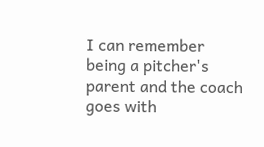I can remember being a pitcher's parent and the coach goes with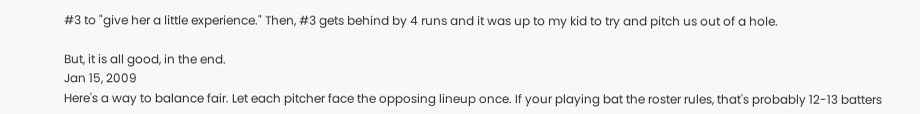#3 to "give her a little experience." Then, #3 gets behind by 4 runs and it was up to my kid to try and pitch us out of a hole.

But, it is all good, in the end.
Jan 15, 2009
Here's a way to balance fair. Let each pitcher face the opposing lineup once. If your playing bat the roster rules, that's probably 12-13 batters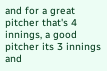and for a great pitcher that's 4 innings, a good pitcher its 3 innings and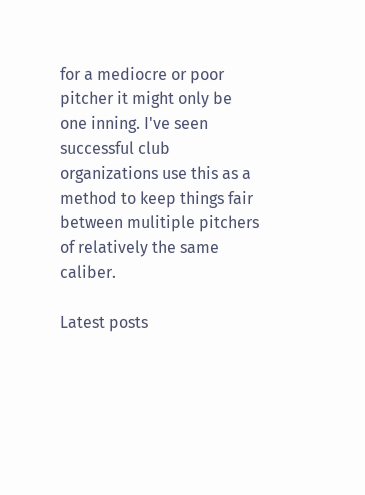for a mediocre or poor pitcher it might only be one inning. I've seen successful club organizations use this as a method to keep things fair between mulitiple pitchers of relatively the same caliber.

Latest posts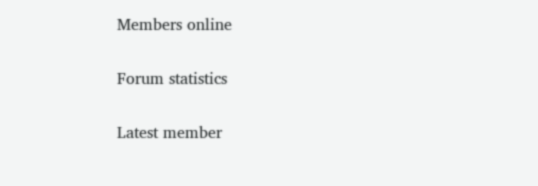Members online

Forum statistics

Latest member